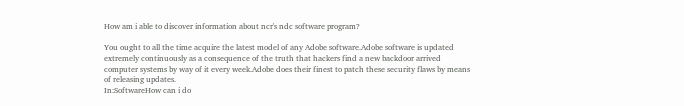How am i able to discover information about ncr's ndc software program?

You ought to all the time acquire the latest model of any Adobe software.Adobe software is updated extremely continuously as a consequence of the truth that hackers find a new backdoor arrived computer systems by way of it every week.Adobe does their finest to patch these security flaws by means of releasing updates.
In:SoftwareHow can i do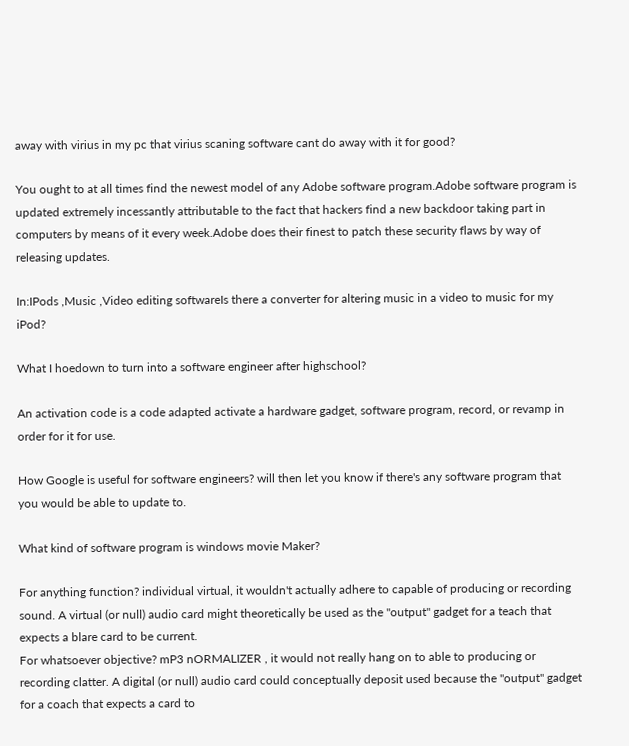away with virius in my pc that virius scaning software cant do away with it for good?

You ought to at all times find the newest model of any Adobe software program.Adobe software program is updated extremely incessantly attributable to the fact that hackers find a new backdoor taking part in computers by means of it every week.Adobe does their finest to patch these security flaws by way of releasing updates.

In:IPods ,Music ,Video editing softwareIs there a converter for altering music in a video to music for my iPod?

What I hoedown to turn into a software engineer after highschool?

An activation code is a code adapted activate a hardware gadget, software program, record, or revamp in order for it for use.

How Google is useful for software engineers? will then let you know if there's any software program that you would be able to update to.

What kind of software program is windows movie Maker?

For anything function? individual virtual, it wouldn't actually adhere to capable of producing or recording sound. A virtual (or null) audio card might theoretically be used as the "output" gadget for a teach that expects a blare card to be current.
For whatsoever objective? mP3 nORMALIZER , it would not really hang on to able to producing or recording clatter. A digital (or null) audio card could conceptually deposit used because the "output" gadget for a coach that expects a card to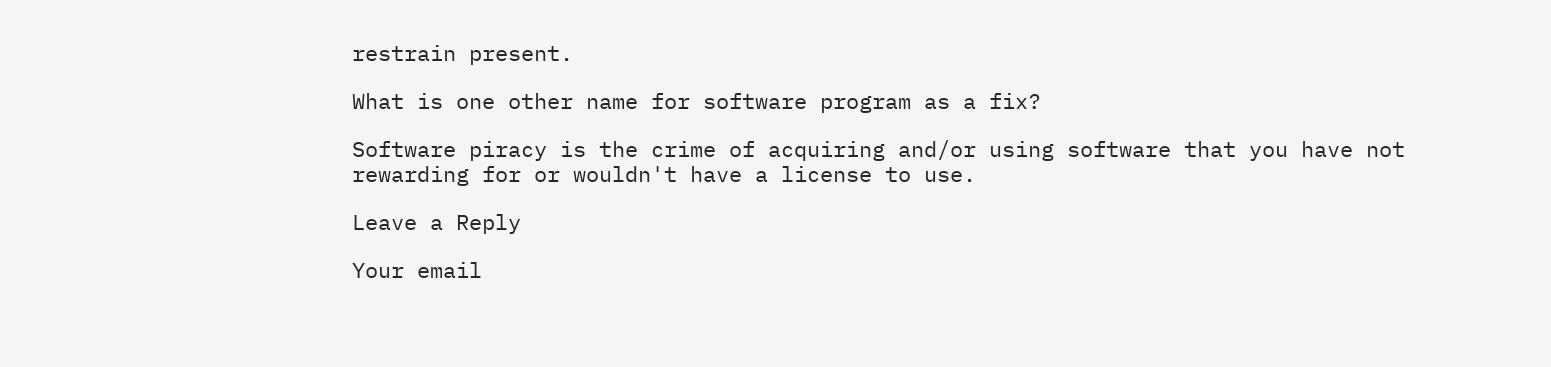restrain present.

What is one other name for software program as a fix?

Software piracy is the crime of acquiring and/or using software that you have not rewarding for or wouldn't have a license to use.

Leave a Reply

Your email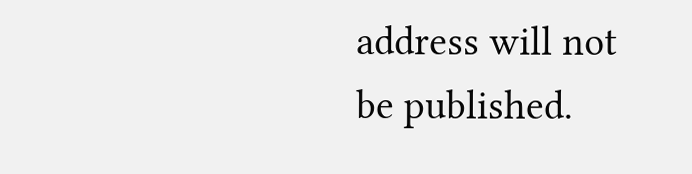address will not be published.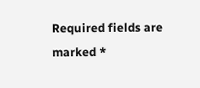Required fields are marked *